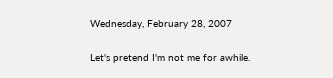Wednesday, February 28, 2007

Let's pretend I'm not me for awhile.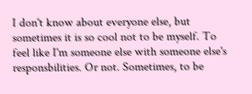I don't know about everyone else, but sometimes it is so cool not to be myself. To feel like I'm someone else with someone else's responsbilities. Or not. Sometimes, to be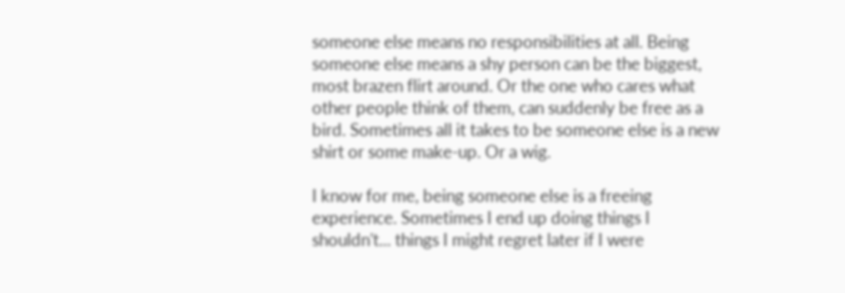someone else means no responsibilities at all. Being someone else means a shy person can be the biggest, most brazen flirt around. Or the one who cares what other people think of them, can suddenly be free as a bird. Sometimes all it takes to be someone else is a new shirt or some make-up. Or a wig.

I know for me, being someone else is a freeing experience. Sometimes I end up doing things I shouldn't... things I might regret later if I were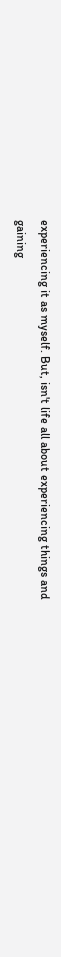experiencing it as myself. But, isn't life all about experiencing things and gaining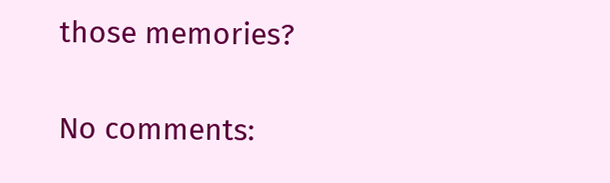those memories?

No comments: